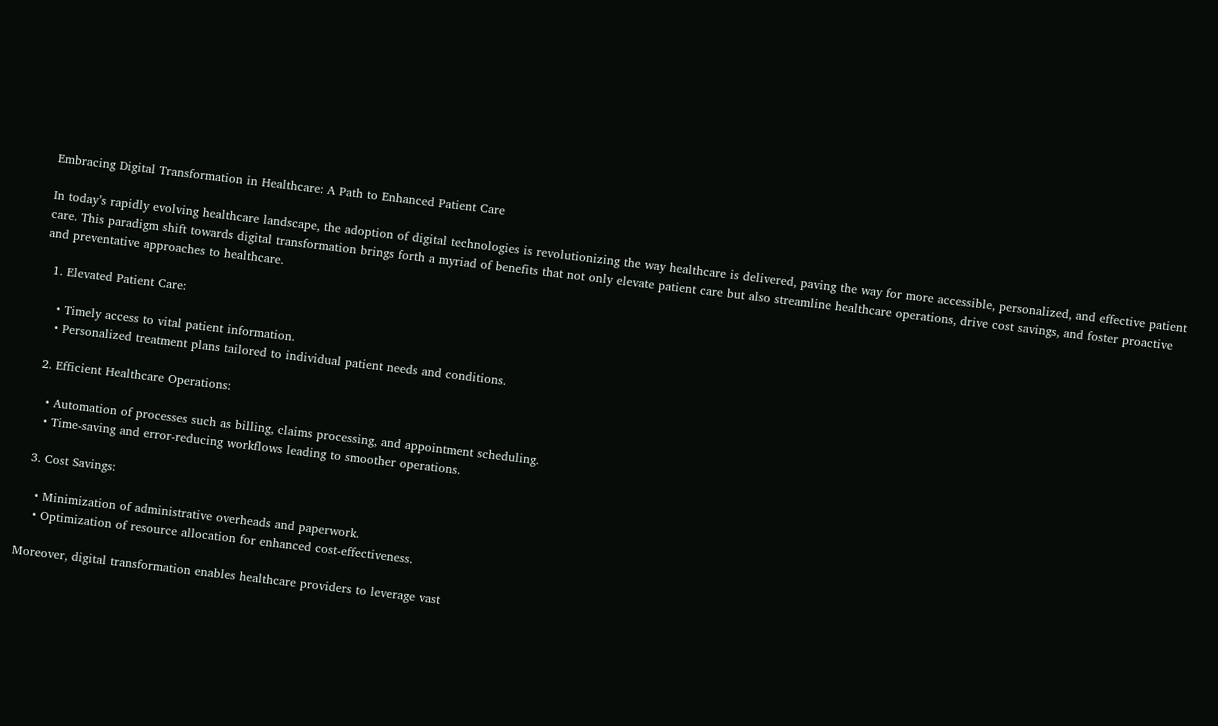Embracing Digital Transformation in Healthcare: A Path to Enhanced Patient Care

In today’s rapidly evolving healthcare landscape, the adoption of digital technologies is revolutionizing the way healthcare is delivered, paving the way for more accessible, personalized, and effective patient care. This paradigm shift towards digital transformation brings forth a myriad of benefits that not only elevate patient care but also streamline healthcare operations, drive cost savings, and foster proactive and preventative approaches to healthcare.

  1. Elevated Patient Care:

    • Timely access to vital patient information.
    • Personalized treatment plans tailored to individual patient needs and conditions.

  2. Efficient Healthcare Operations:

    • Automation of processes such as billing, claims processing, and appointment scheduling.
    • Time-saving and error-reducing workflows leading to smoother operations.

  3. Cost Savings:

    • Minimization of administrative overheads and paperwork.
    • Optimization of resource allocation for enhanced cost-effectiveness.

Moreover, digital transformation enables healthcare providers to leverage vast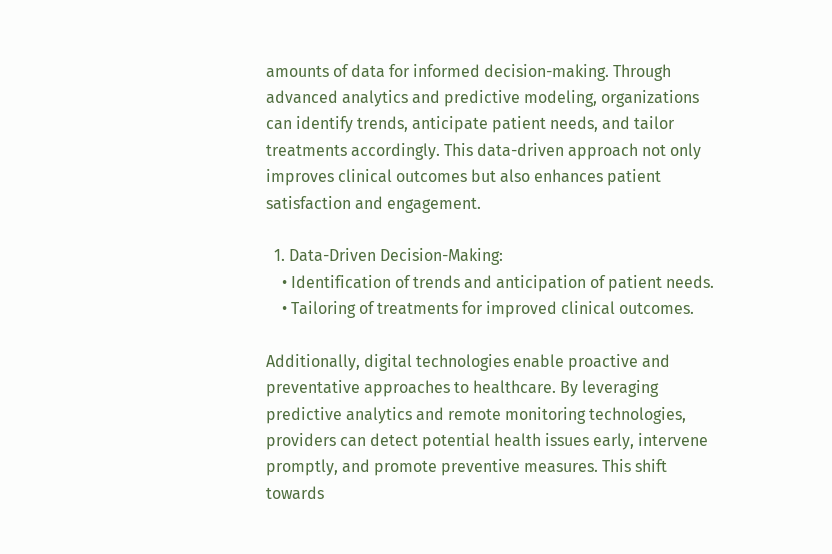amounts of data for informed decision-making. Through advanced analytics and predictive modeling, organizations can identify trends, anticipate patient needs, and tailor treatments accordingly. This data-driven approach not only improves clinical outcomes but also enhances patient satisfaction and engagement.

  1. Data-Driven Decision-Making:
    • Identification of trends and anticipation of patient needs.
    • Tailoring of treatments for improved clinical outcomes.

Additionally, digital technologies enable proactive and preventative approaches to healthcare. By leveraging predictive analytics and remote monitoring technologies, providers can detect potential health issues early, intervene promptly, and promote preventive measures. This shift towards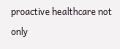proactive healthcare not only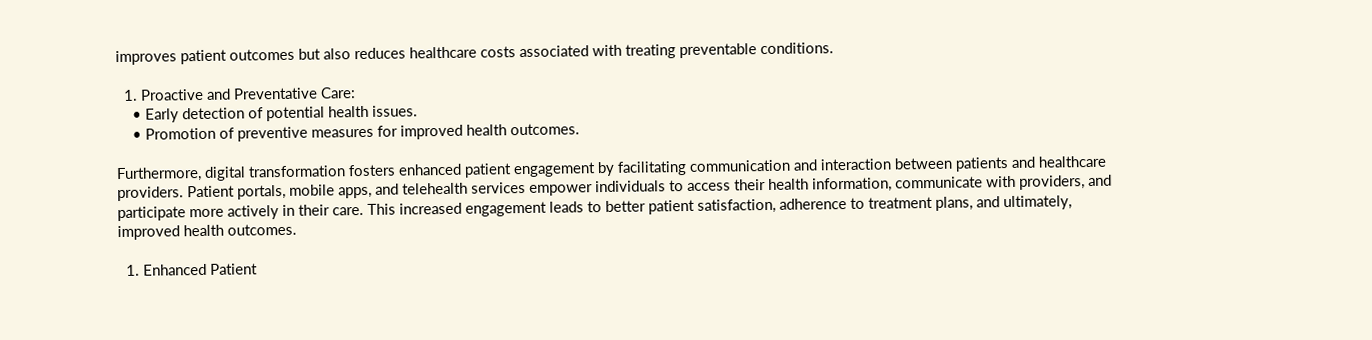improves patient outcomes but also reduces healthcare costs associated with treating preventable conditions.

  1. Proactive and Preventative Care:
    • Early detection of potential health issues.
    • Promotion of preventive measures for improved health outcomes.

Furthermore, digital transformation fosters enhanced patient engagement by facilitating communication and interaction between patients and healthcare providers. Patient portals, mobile apps, and telehealth services empower individuals to access their health information, communicate with providers, and participate more actively in their care. This increased engagement leads to better patient satisfaction, adherence to treatment plans, and ultimately, improved health outcomes.

  1. Enhanced Patient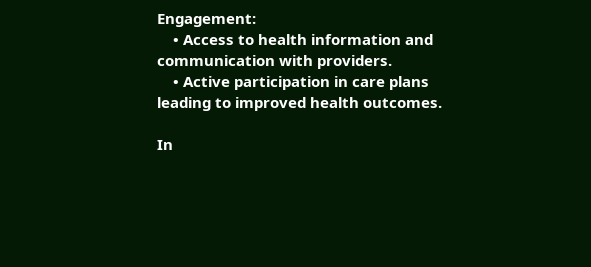Engagement:
    • Access to health information and communication with providers.
    • Active participation in care plans leading to improved health outcomes.

In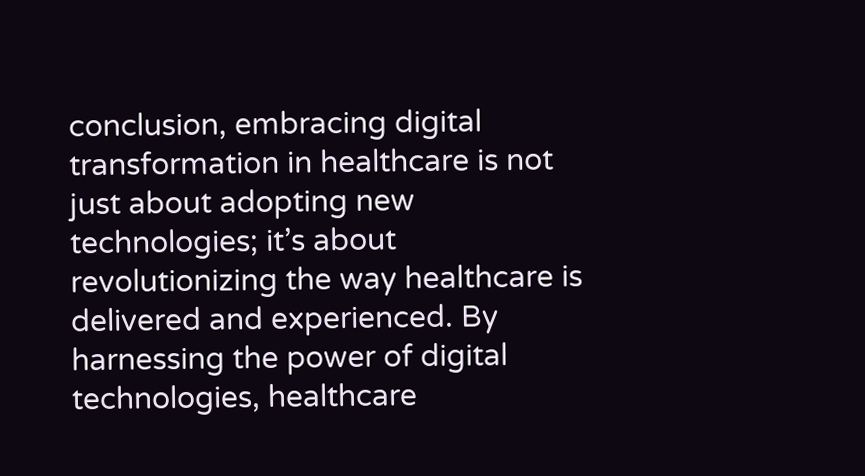conclusion, embracing digital transformation in healthcare is not just about adopting new technologies; it’s about revolutionizing the way healthcare is delivered and experienced. By harnessing the power of digital technologies, healthcare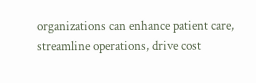organizations can enhance patient care, streamline operations, drive cost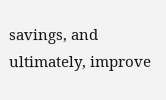savings, and ultimately, improve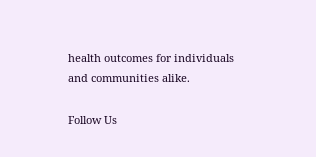health outcomes for individuals and communities alike.

Follow Us